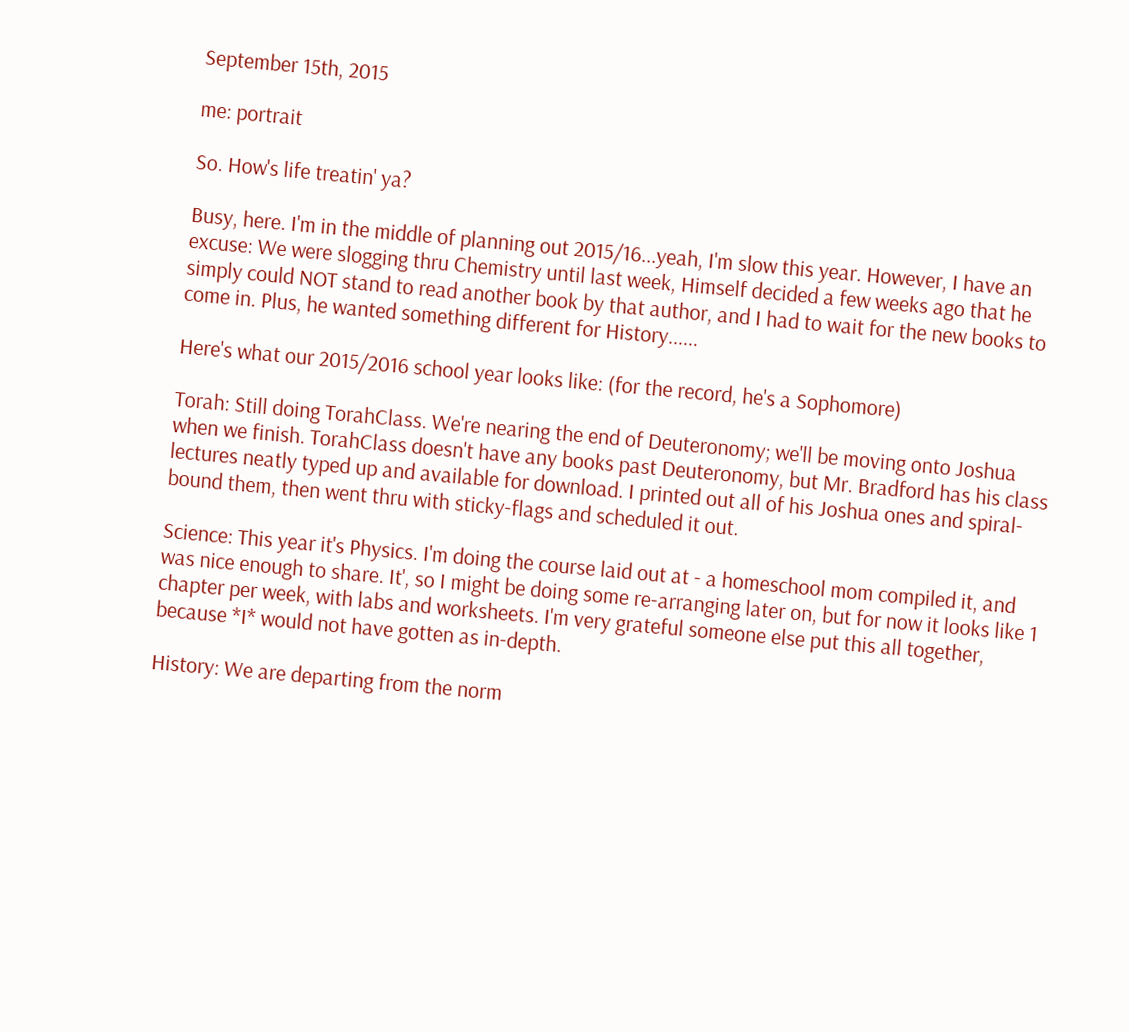September 15th, 2015

me: portrait

So. How's life treatin' ya?

Busy, here. I'm in the middle of planning out 2015/16...yeah, I'm slow this year. However, I have an excuse: We were slogging thru Chemistry until last week, Himself decided a few weeks ago that he simply could NOT stand to read another book by that author, and I had to wait for the new books to come in. Plus, he wanted something different for History......

Here's what our 2015/2016 school year looks like: (for the record, he's a Sophomore)

Torah: Still doing TorahClass. We're nearing the end of Deuteronomy; we'll be moving onto Joshua when we finish. TorahClass doesn't have any books past Deuteronomy, but Mr. Bradford has his class lectures neatly typed up and available for download. I printed out all of his Joshua ones and spiral-bound them, then went thru with sticky-flags and scheduled it out.

Science: This year it's Physics. I'm doing the course laid out at - a homeschool mom compiled it, and was nice enough to share. It', so I might be doing some re-arranging later on, but for now it looks like 1 chapter per week, with labs and worksheets. I'm very grateful someone else put this all together, because *I* would not have gotten as in-depth.

History: We are departing from the norm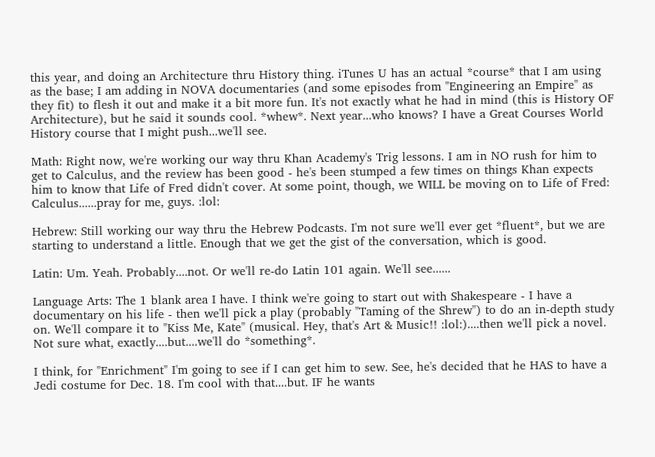this year, and doing an Architecture thru History thing. iTunes U has an actual *course* that I am using as the base; I am adding in NOVA documentaries (and some episodes from "Engineering an Empire" as they fit) to flesh it out and make it a bit more fun. It's not exactly what he had in mind (this is History OF Architecture), but he said it sounds cool. *whew*. Next year...who knows? I have a Great Courses World History course that I might push...we'll see.

Math: Right now, we're working our way thru Khan Academy's Trig lessons. I am in NO rush for him to get to Calculus, and the review has been good - he's been stumped a few times on things Khan expects him to know that Life of Fred didn't cover. At some point, though, we WILL be moving on to Life of Fred: Calculus......pray for me, guys. :lol:

Hebrew: Still working our way thru the Hebrew Podcasts. I'm not sure we'll ever get *fluent*, but we are starting to understand a little. Enough that we get the gist of the conversation, which is good.

Latin: Um. Yeah. Probably....not. Or we'll re-do Latin 101 again. We'll see......

Language Arts: The 1 blank area I have. I think we're going to start out with Shakespeare - I have a documentary on his life - then we'll pick a play (probably "Taming of the Shrew") to do an in-depth study on. We'll compare it to "Kiss Me, Kate" (musical. Hey, that's Art & Music!! :lol:)....then we'll pick a novel. Not sure what, exactly....but....we'll do *something*.

I think, for "Enrichment" I'm going to see if I can get him to sew. See, he's decided that he HAS to have a Jedi costume for Dec. 18. I'm cool with that....but. IF he wants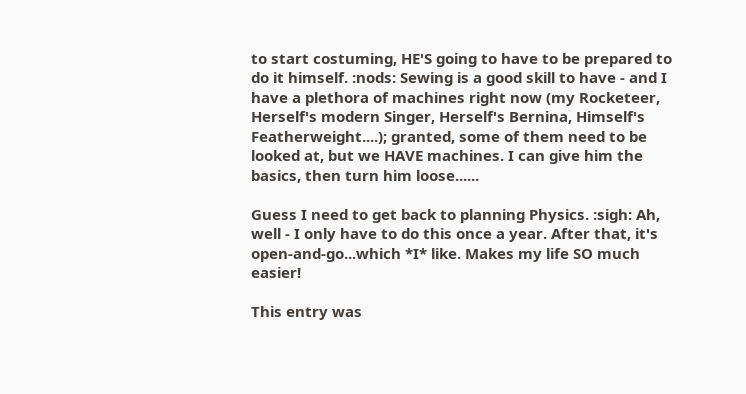to start costuming, HE'S going to have to be prepared to do it himself. :nods: Sewing is a good skill to have - and I have a plethora of machines right now (my Rocketeer, Herself's modern Singer, Herself's Bernina, Himself's Featherweight....); granted, some of them need to be looked at, but we HAVE machines. I can give him the basics, then turn him loose......

Guess I need to get back to planning Physics. :sigh: Ah, well - I only have to do this once a year. After that, it's open-and-go...which *I* like. Makes my life SO much easier!

This entry was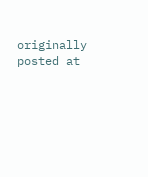originally posted at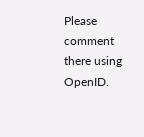Please comment there using OpenID.